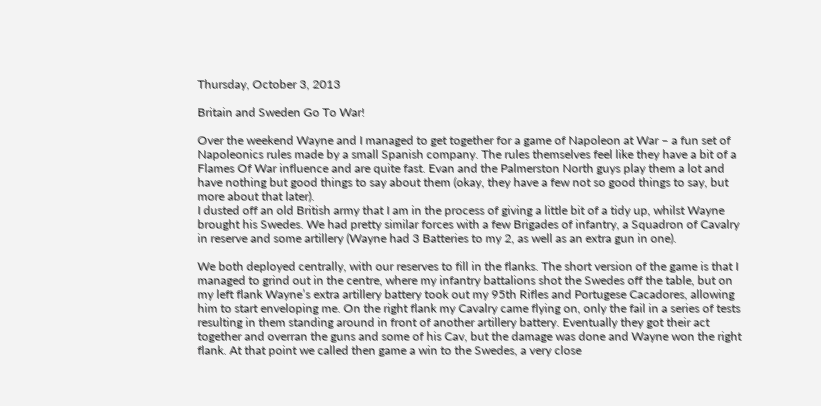Thursday, October 3, 2013

Britain and Sweden Go To War!

Over the weekend Wayne and I managed to get together for a game of Napoleon at War – a fun set of Napoleonics rules made by a small Spanish company. The rules themselves feel like they have a bit of a Flames Of War influence and are quite fast. Evan and the Palmerston North guys play them a lot and have nothing but good things to say about them (okay, they have a few not so good things to say, but more about that later).
I dusted off an old British army that I am in the process of giving a little bit of a tidy up, whilst Wayne brought his Swedes. We had pretty similar forces with a few Brigades of infantry, a Squadron of Cavalry in reserve and some artillery (Wayne had 3 Batteries to my 2, as well as an extra gun in one).

We both deployed centrally, with our reserves to fill in the flanks. The short version of the game is that I managed to grind out in the centre, where my infantry battalions shot the Swedes off the table, but on my left flank Wayne’s extra artillery battery took out my 95th Rifles and Portugese Cacadores, allowing him to start enveloping me. On the right flank my Cavalry came flying on, only the fail in a series of tests resulting in them standing around in front of another artillery battery. Eventually they got their act together and overran the guns and some of his Cav, but the damage was done and Wayne won the right flank. At that point we called then game a win to the Swedes, a very close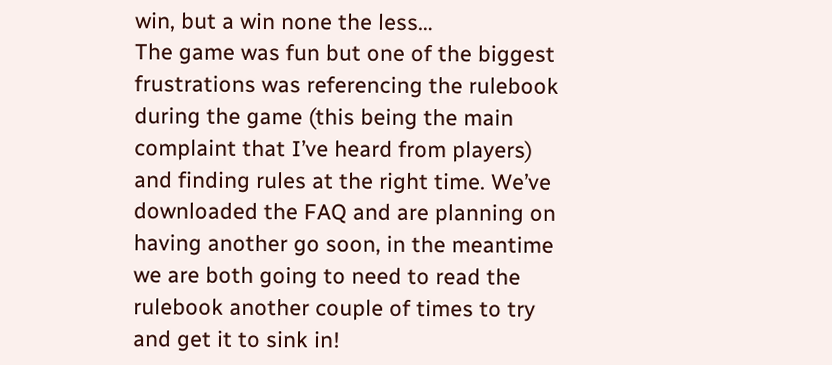win, but a win none the less…
The game was fun but one of the biggest frustrations was referencing the rulebook during the game (this being the main complaint that I’ve heard from players) and finding rules at the right time. We’ve downloaded the FAQ and are planning on having another go soon, in the meantime we are both going to need to read the rulebook another couple of times to try and get it to sink in!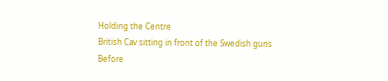Holding the Centre
British Cav sitting in front of the Swedish guns
Before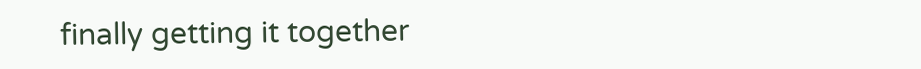finally getting it together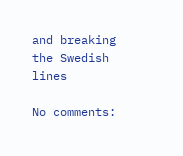and breaking the Swedish lines

No comments: